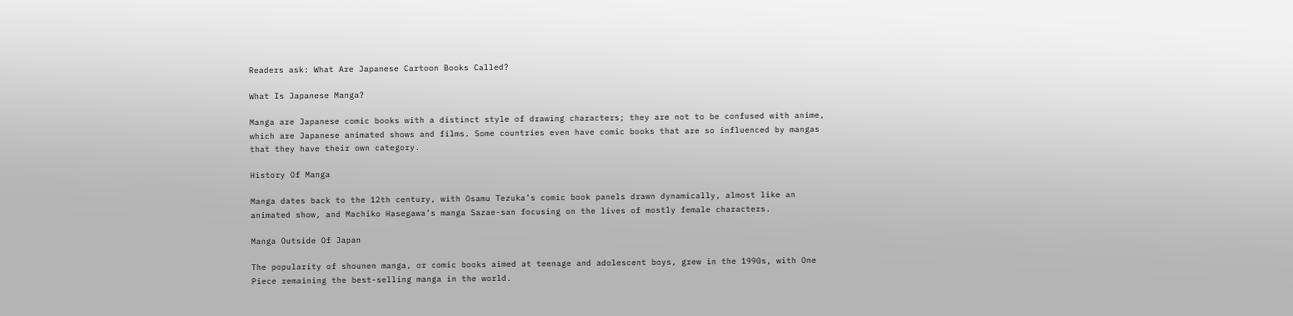Readers ask: What Are Japanese Cartoon Books Called?

What Is Japanese Manga?

Manga are Japanese comic books with a distinct style of drawing characters; they are not to be confused with anime, which are Japanese animated shows and films. Some countries even have comic books that are so influenced by mangas that they have their own category.

History Of Manga

Manga dates back to the 12th century, with Osamu Tezuka’s comic book panels drawn dynamically, almost like an animated show, and Machiko Hasegawa’s manga Sazae-san focusing on the lives of mostly female characters.

Manga Outside Of Japan

The popularity of shounen manga, or comic books aimed at teenage and adolescent boys, grew in the 1990s, with One Piece remaining the best-selling manga in the world.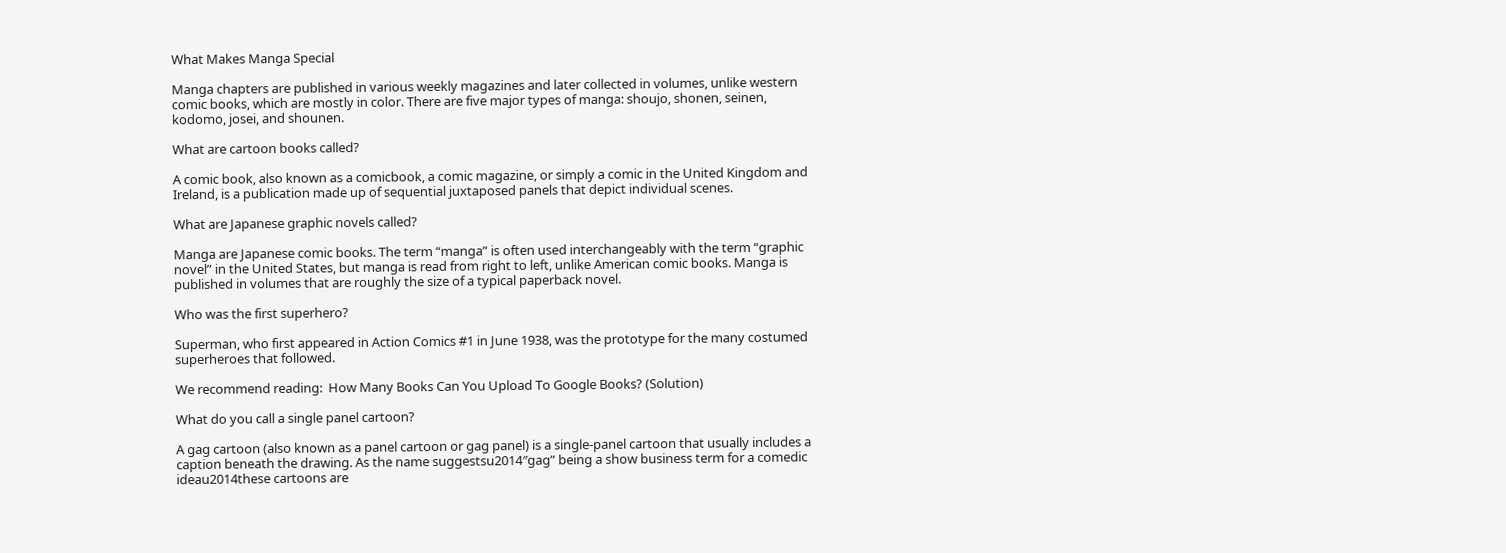What Makes Manga Special

Manga chapters are published in various weekly magazines and later collected in volumes, unlike western comic books, which are mostly in color. There are five major types of manga: shoujo, shonen, seinen, kodomo, josei, and shounen.

What are cartoon books called?

A comic book, also known as a comicbook, a comic magazine, or simply a comic in the United Kingdom and Ireland, is a publication made up of sequential juxtaposed panels that depict individual scenes.

What are Japanese graphic novels called?

Manga are Japanese comic books. The term “manga” is often used interchangeably with the term “graphic novel” in the United States, but manga is read from right to left, unlike American comic books. Manga is published in volumes that are roughly the size of a typical paperback novel.

Who was the first superhero?

Superman, who first appeared in Action Comics #1 in June 1938, was the prototype for the many costumed superheroes that followed.

We recommend reading:  How Many Books Can You Upload To Google Books? (Solution)

What do you call a single panel cartoon?

A gag cartoon (also known as a panel cartoon or gag panel) is a single-panel cartoon that usually includes a caption beneath the drawing. As the name suggestsu2014″gag” being a show business term for a comedic ideau2014these cartoons are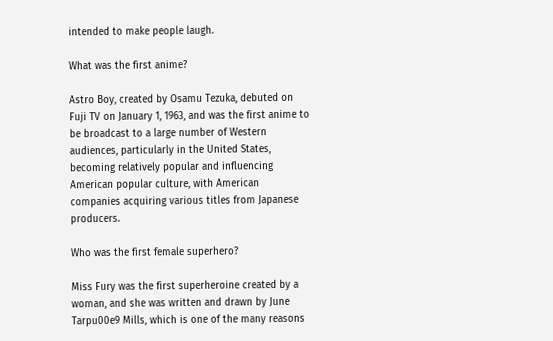intended to make people laugh.

What was the first anime?

Astro Boy, created by Osamu Tezuka, debuted on Fuji TV on January 1, 1963, and was the first anime to be broadcast to a large number of Western audiences, particularly in the United States, becoming relatively popular and influencing American popular culture, with American companies acquiring various titles from Japanese producers.

Who was the first female superhero?

Miss Fury was the first superheroine created by a woman, and she was written and drawn by June Tarpu00e9 Mills, which is one of the many reasons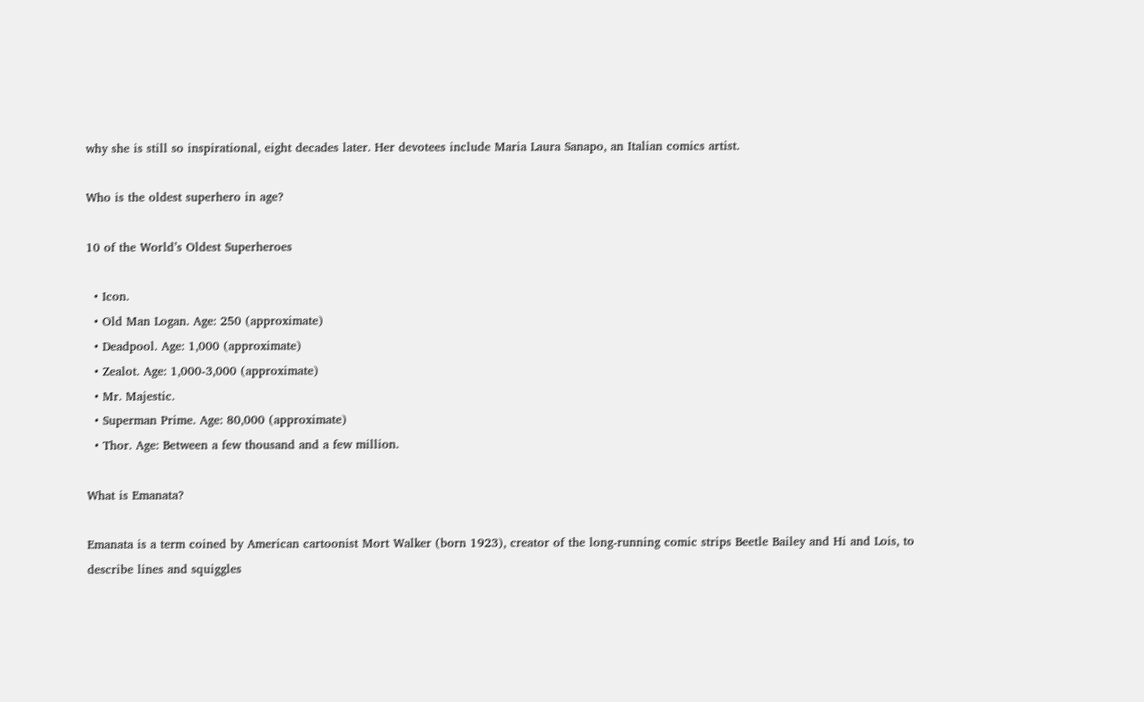why she is still so inspirational, eight decades later. Her devotees include Maria Laura Sanapo, an Italian comics artist.

Who is the oldest superhero in age?

10 of the World’s Oldest Superheroes

  • Icon.
  • Old Man Logan. Age: 250 (approximate)
  • Deadpool. Age: 1,000 (approximate)
  • Zealot. Age: 1,000-3,000 (approximate)
  • Mr. Majestic.
  • Superman Prime. Age: 80,000 (approximate)
  • Thor. Age: Between a few thousand and a few million.

What is Emanata?

Emanata is a term coined by American cartoonist Mort Walker (born 1923), creator of the long-running comic strips Beetle Bailey and Hi and Lois, to describe lines and squiggles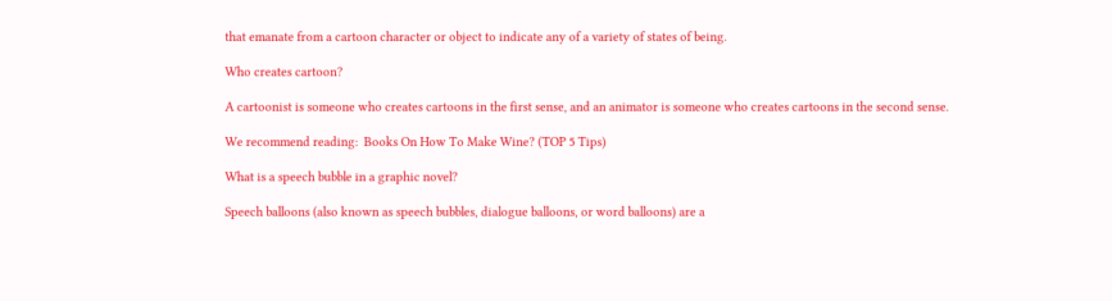that emanate from a cartoon character or object to indicate any of a variety of states of being.

Who creates cartoon?

A cartoonist is someone who creates cartoons in the first sense, and an animator is someone who creates cartoons in the second sense.

We recommend reading:  Books On How To Make Wine? (TOP 5 Tips)

What is a speech bubble in a graphic novel?

Speech balloons (also known as speech bubbles, dialogue balloons, or word balloons) are a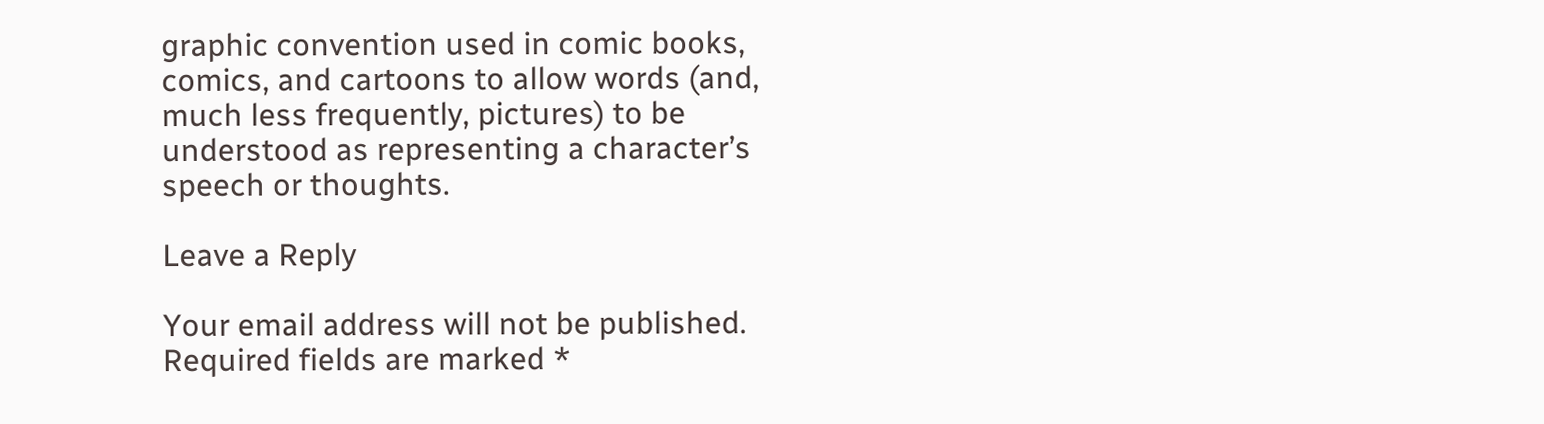graphic convention used in comic books, comics, and cartoons to allow words (and, much less frequently, pictures) to be understood as representing a character’s speech or thoughts.

Leave a Reply

Your email address will not be published. Required fields are marked *